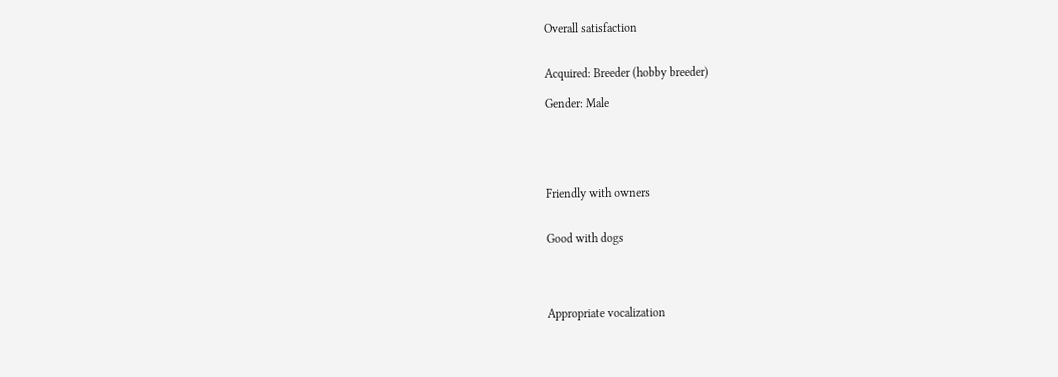Overall satisfaction


Acquired: Breeder (hobby breeder)

Gender: Male





Friendly with owners


Good with dogs




Appropriate vocalization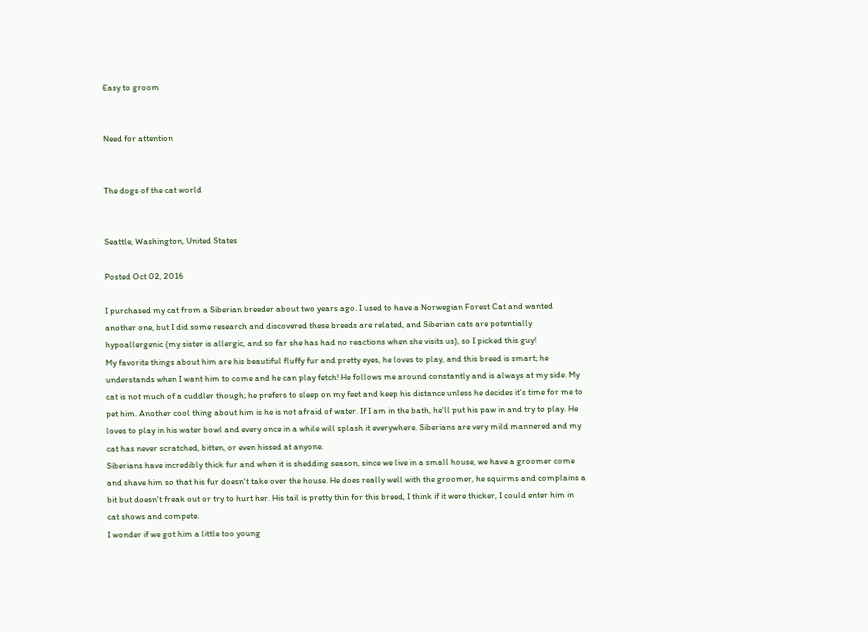Easy to groom


Need for attention


The dogs of the cat world


Seattle, Washington, United States

Posted Oct 02, 2016

I purchased my cat from a Siberian breeder about two years ago. I used to have a Norwegian Forest Cat and wanted another one, but I did some research and discovered these breeds are related, and Siberian cats are potentially hypoallergenic (my sister is allergic, and so far she has had no reactions when she visits us), so I picked this guy!
My favorite things about him are his beautiful fluffy fur and pretty eyes, he loves to play, and this breed is smart; he understands when I want him to come and he can play fetch! He follows me around constantly and is always at my side. My cat is not much of a cuddler though; he prefers to sleep on my feet and keep his distance unless he decides it's time for me to pet him. Another cool thing about him is he is not afraid of water. If I am in the bath, he'll put his paw in and try to play. He loves to play in his water bowl and every once in a while will splash it everywhere. Siberians are very mild mannered and my cat has never scratched, bitten, or even hissed at anyone.
Siberians have incredibly thick fur and when it is shedding season, since we live in a small house, we have a groomer come and shave him so that his fur doesn't take over the house. He does really well with the groomer, he squirms and complains a bit but doesn't freak out or try to hurt her. His tail is pretty thin for this breed, I think if it were thicker, I could enter him in cat shows and compete.
I wonder if we got him a little too young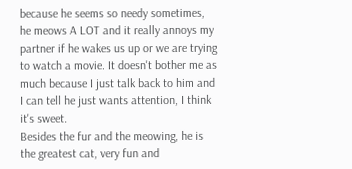because he seems so needy sometimes, he meows A LOT and it really annoys my partner if he wakes us up or we are trying to watch a movie. It doesn't bother me as much because I just talk back to him and I can tell he just wants attention, I think it's sweet.
Besides the fur and the meowing, he is the greatest cat, very fun and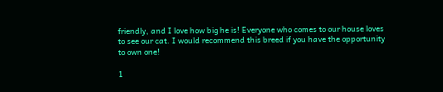friendly, and I love how big he is! Everyone who comes to our house loves to see our cat. I would recommend this breed if you have the opportunity to own one!

1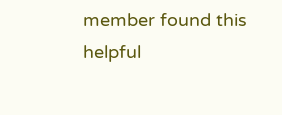member found this helpful